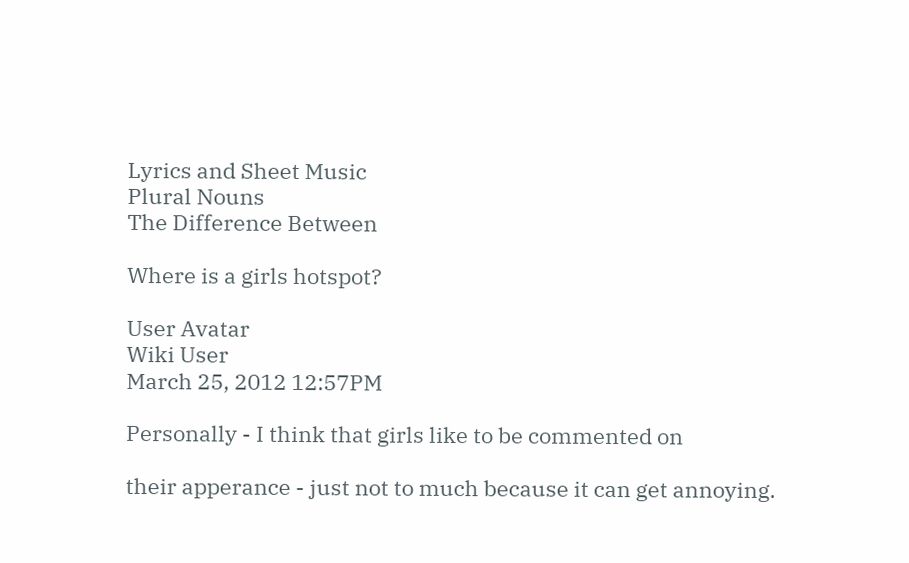Lyrics and Sheet Music
Plural Nouns
The Difference Between

Where is a girls hotspot?

User Avatar
Wiki User
March 25, 2012 12:57PM

Personally - I think that girls like to be commented on

their apperance - just not to much because it can get annoying.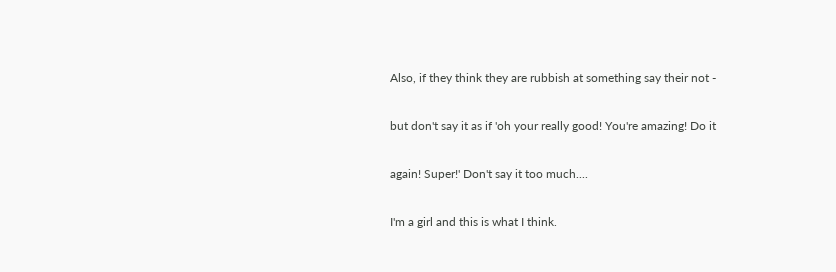Also, if they think they are rubbish at something say their not -

but don't say it as if 'oh your really good! You're amazing! Do it

again! Super!' Don't say it too much....

I'm a girl and this is what I think.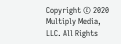Copyright © 2020 Multiply Media, LLC. All Rights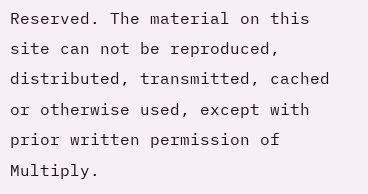Reserved. The material on this site can not be reproduced, distributed, transmitted, cached or otherwise used, except with prior written permission of Multiply.